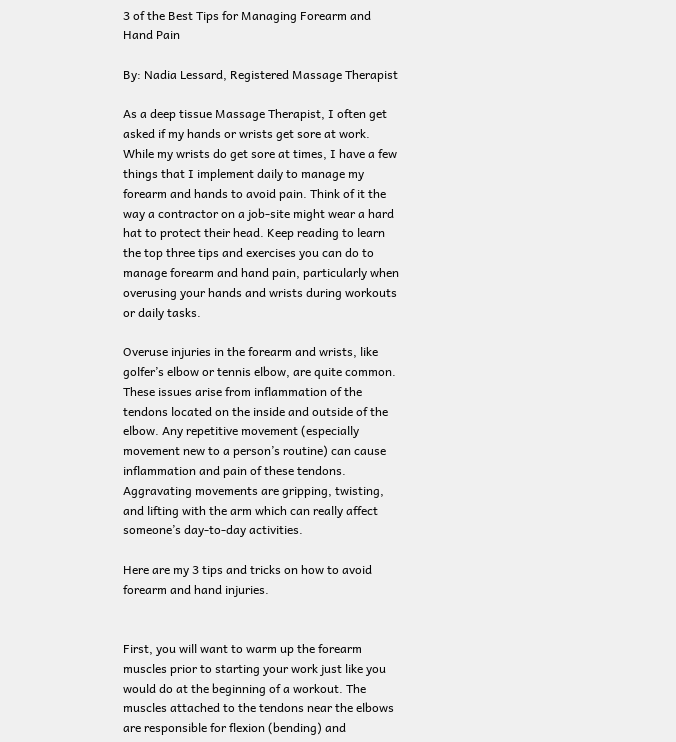3 of the Best Tips for Managing Forearm and Hand Pain

By: Nadia Lessard, Registered Massage Therapist

As a deep tissue Massage Therapist, I often get asked if my hands or wrists get sore at work. While my wrists do get sore at times, I have a few things that I implement daily to manage my forearm and hands to avoid pain. Think of it the way a contractor on a job-site might wear a hard hat to protect their head. Keep reading to learn the top three tips and exercises you can do to manage forearm and hand pain, particularly when overusing your hands and wrists during workouts or daily tasks.

Overuse injuries in the forearm and wrists, like golfer’s elbow or tennis elbow, are quite common. These issues arise from inflammation of the tendons located on the inside and outside of the elbow. Any repetitive movement (especially movement new to a person’s routine) can cause inflammation and pain of these tendons. Aggravating movements are gripping, twisting, and lifting with the arm which can really affect someone’s day-to-day activities.

Here are my 3 tips and tricks on how to avoid forearm and hand injuries.


First, you will want to warm up the forearm muscles prior to starting your work just like you would do at the beginning of a workout. The muscles attached to the tendons near the elbows are responsible for flexion (bending) and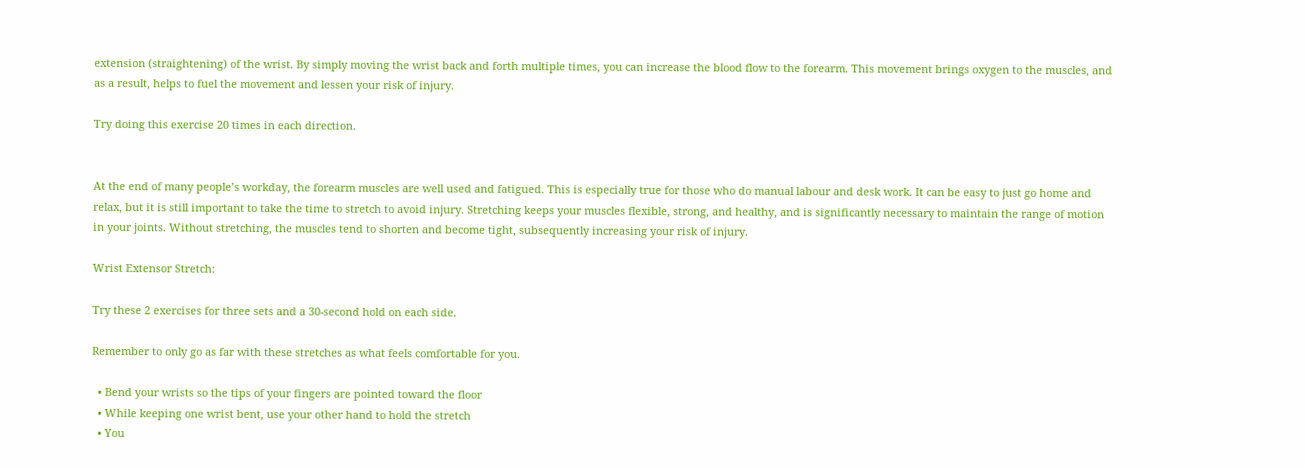extension (straightening) of the wrist. By simply moving the wrist back and forth multiple times, you can increase the blood flow to the forearm. This movement brings oxygen to the muscles, and as a result, helps to fuel the movement and lessen your risk of injury.

Try doing this exercise 20 times in each direction.


At the end of many people’s workday, the forearm muscles are well used and fatigued. This is especially true for those who do manual labour and desk work. It can be easy to just go home and relax, but it is still important to take the time to stretch to avoid injury. Stretching keeps your muscles flexible, strong, and healthy, and is significantly necessary to maintain the range of motion in your joints. Without stretching, the muscles tend to shorten and become tight, subsequently increasing your risk of injury.

Wrist Extensor Stretch:

Try these 2 exercises for three sets and a 30-second hold on each side.

Remember to only go as far with these stretches as what feels comfortable for you.

  • Bend your wrists so the tips of your fingers are pointed toward the floor
  • While keeping one wrist bent, use your other hand to hold the stretch
  • You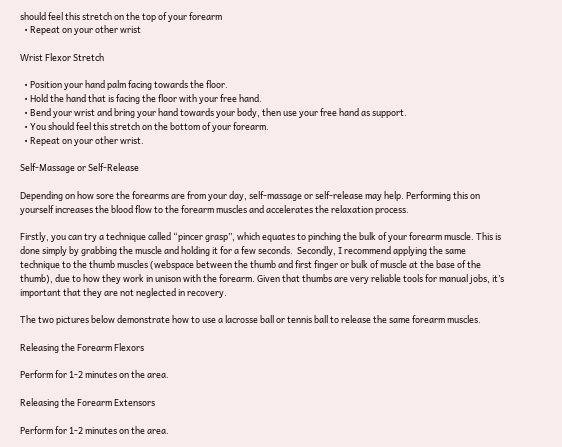should feel this stretch on the top of your forearm
  • Repeat on your other wrist

Wrist Flexor Stretch

  • Position your hand palm facing towards the floor.
  • Hold the hand that is facing the floor with your free hand.
  • Bend your wrist and bring your hand towards your body, then use your free hand as support.
  • You should feel this stretch on the bottom of your forearm.
  • Repeat on your other wrist.

Self-Massage or Self-Release

Depending on how sore the forearms are from your day, self-massage or self-release may help. Performing this on yourself increases the blood flow to the forearm muscles and accelerates the relaxation process.

Firstly, you can try a technique called “pincer grasp”, which equates to pinching the bulk of your forearm muscle. This is done simply by grabbing the muscle and holding it for a few seconds.  Secondly, I recommend applying the same technique to the thumb muscles (webspace between the thumb and first finger or bulk of muscle at the base of the thumb), due to how they work in unison with the forearm. Given that thumbs are very reliable tools for manual jobs, it’s important that they are not neglected in recovery.

The two pictures below demonstrate how to use a lacrosse ball or tennis ball to release the same forearm muscles.

Releasing the Forearm Flexors

Perform for 1-2 minutes on the area.

Releasing the Forearm Extensors

Perform for 1-2 minutes on the area.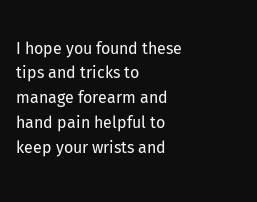I hope you found these tips and tricks to manage forearm and hand pain helpful to keep your wrists and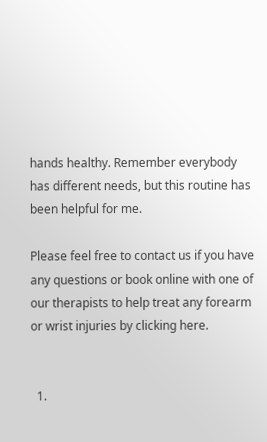hands healthy. Remember everybody has different needs, but this routine has been helpful for me.

Please feel free to contact us if you have any questions or book online with one of our therapists to help treat any forearm or wrist injuries by clicking here.


  1.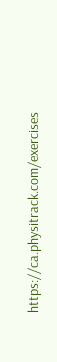https://ca.physitrack.com/exercises